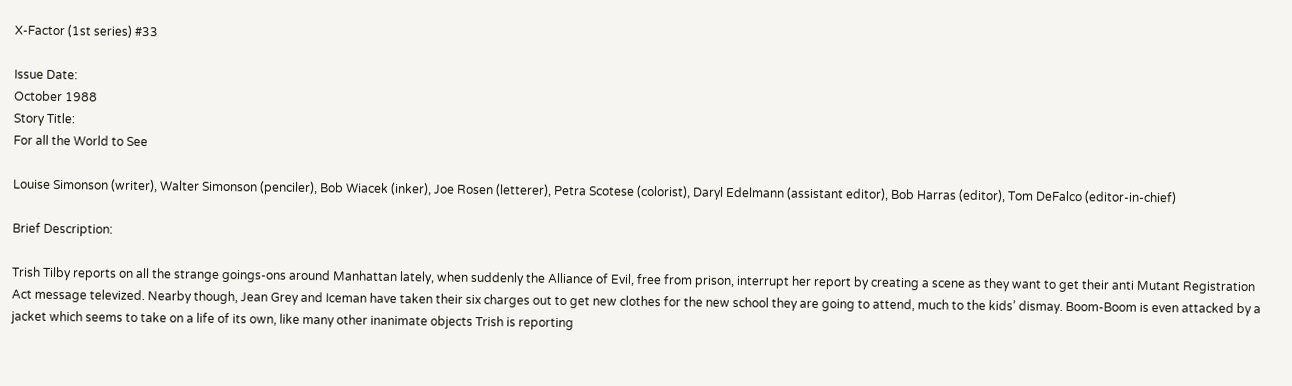X-Factor (1st series) #33

Issue Date:
October 1988
Story Title:
For all the World to See

Louise Simonson (writer), Walter Simonson (penciler), Bob Wiacek (inker), Joe Rosen (letterer), Petra Scotese (colorist), Daryl Edelmann (assistant editor), Bob Harras (editor), Tom DeFalco (editor-in-chief)

Brief Description:

Trish Tilby reports on all the strange goings-ons around Manhattan lately, when suddenly the Alliance of Evil, free from prison, interrupt her report by creating a scene as they want to get their anti Mutant Registration Act message televized. Nearby though, Jean Grey and Iceman have taken their six charges out to get new clothes for the new school they are going to attend, much to the kids’ dismay. Boom-Boom is even attacked by a jacket which seems to take on a life of its own, like many other inanimate objects Trish is reporting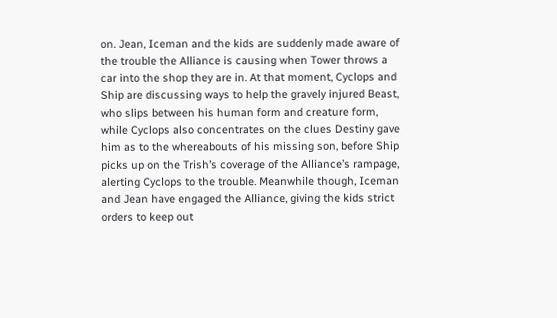on. Jean, Iceman and the kids are suddenly made aware of the trouble the Alliance is causing when Tower throws a car into the shop they are in. At that moment, Cyclops and Ship are discussing ways to help the gravely injured Beast, who slips between his human form and creature form, while Cyclops also concentrates on the clues Destiny gave him as to the whereabouts of his missing son, before Ship picks up on the Trish’s coverage of the Alliance’s rampage, alerting Cyclops to the trouble. Meanwhile though, Iceman and Jean have engaged the Alliance, giving the kids strict orders to keep out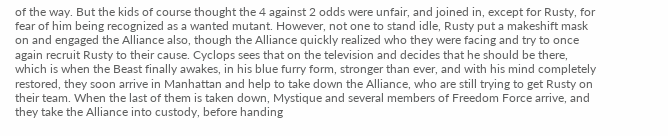of the way. But the kids of course thought the 4 against 2 odds were unfair, and joined in, except for Rusty, for fear of him being recognized as a wanted mutant. However, not one to stand idle, Rusty put a makeshift mask on and engaged the Alliance also, though the Alliance quickly realized who they were facing and try to once again recruit Rusty to their cause. Cyclops sees that on the television and decides that he should be there, which is when the Beast finally awakes, in his blue furry form, stronger than ever, and with his mind completely restored, they soon arrive in Manhattan and help to take down the Alliance, who are still trying to get Rusty on their team. When the last of them is taken down, Mystique and several members of Freedom Force arrive, and they take the Alliance into custody, before handing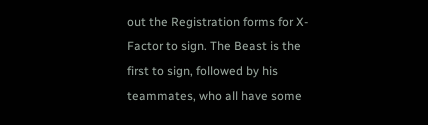out the Registration forms for X-Factor to sign. The Beast is the first to sign, followed by his teammates, who all have some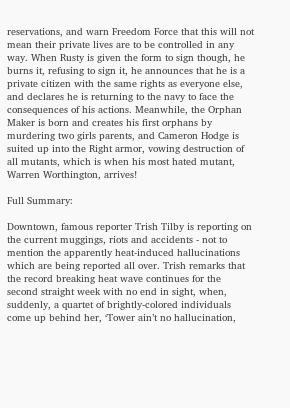reservations, and warn Freedom Force that this will not mean their private lives are to be controlled in any way. When Rusty is given the form to sign though, he burns it, refusing to sign it, he announces that he is a private citizen with the same rights as everyone else, and declares he is returning to the navy to face the consequences of his actions. Meanwhile, the Orphan Maker is born and creates his first orphans by murdering two girls parents, and Cameron Hodge is suited up into the Right armor, vowing destruction of all mutants, which is when his most hated mutant, Warren Worthington, arrives!

Full Summary:

Downtown, famous reporter Trish Tilby is reporting on the current muggings, riots and accidents - not to mention the apparently heat-induced hallucinations which are being reported all over. Trish remarks that the record breaking heat wave continues for the second straight week with no end in sight, when, suddenly, a quartet of brightly-colored individuals come up behind her, ‘Tower ain’t no hallucination,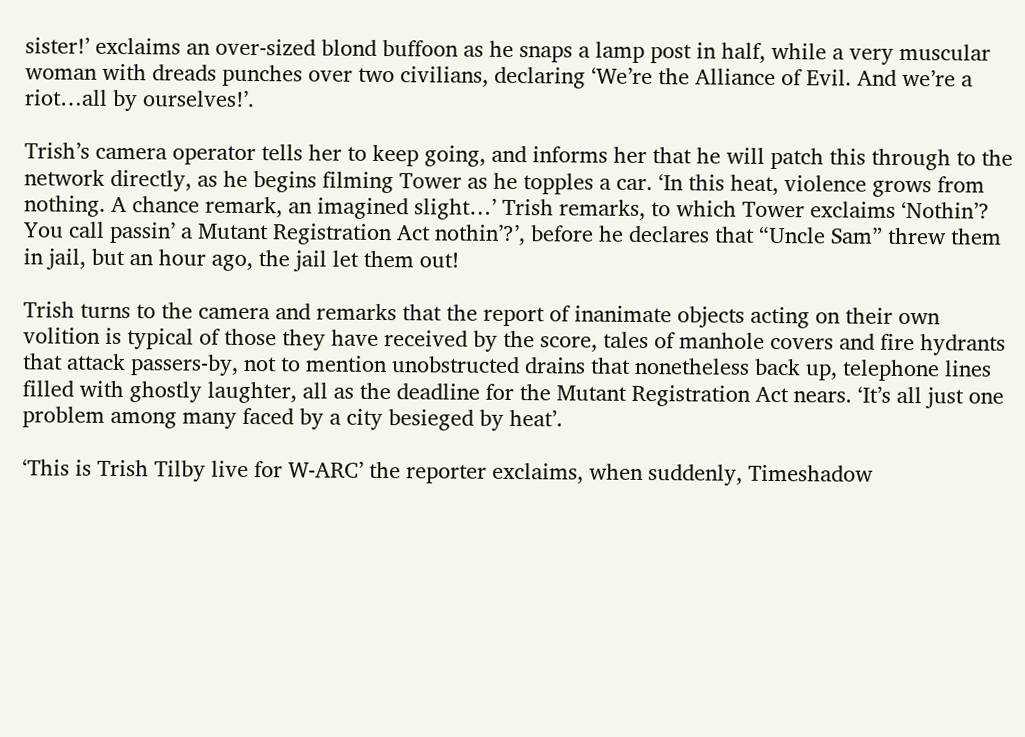sister!’ exclaims an over-sized blond buffoon as he snaps a lamp post in half, while a very muscular woman with dreads punches over two civilians, declaring ‘We’re the Alliance of Evil. And we’re a riot…all by ourselves!’.

Trish’s camera operator tells her to keep going, and informs her that he will patch this through to the network directly, as he begins filming Tower as he topples a car. ‘In this heat, violence grows from nothing. A chance remark, an imagined slight…’ Trish remarks, to which Tower exclaims ‘Nothin’? You call passin’ a Mutant Registration Act nothin’?’, before he declares that “Uncle Sam” threw them in jail, but an hour ago, the jail let them out!

Trish turns to the camera and remarks that the report of inanimate objects acting on their own volition is typical of those they have received by the score, tales of manhole covers and fire hydrants that attack passers-by, not to mention unobstructed drains that nonetheless back up, telephone lines filled with ghostly laughter, all as the deadline for the Mutant Registration Act nears. ‘It’s all just one problem among many faced by a city besieged by heat’.

‘This is Trish Tilby live for W-ARC’ the reporter exclaims, when suddenly, Timeshadow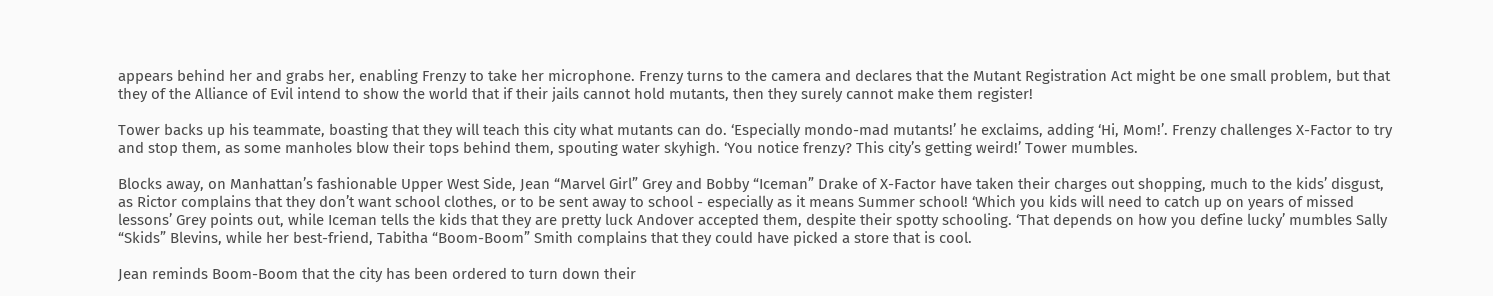appears behind her and grabs her, enabling Frenzy to take her microphone. Frenzy turns to the camera and declares that the Mutant Registration Act might be one small problem, but that they of the Alliance of Evil intend to show the world that if their jails cannot hold mutants, then they surely cannot make them register!

Tower backs up his teammate, boasting that they will teach this city what mutants can do. ‘Especially mondo-mad mutants!’ he exclaims, adding ‘Hi, Mom!’. Frenzy challenges X-Factor to try and stop them, as some manholes blow their tops behind them, spouting water skyhigh. ‘You notice frenzy? This city’s getting weird!’ Tower mumbles.

Blocks away, on Manhattan’s fashionable Upper West Side, Jean “Marvel Girl” Grey and Bobby “Iceman” Drake of X-Factor have taken their charges out shopping, much to the kids’ disgust, as Rictor complains that they don’t want school clothes, or to be sent away to school - especially as it means Summer school! ‘Which you kids will need to catch up on years of missed lessons’ Grey points out, while Iceman tells the kids that they are pretty luck Andover accepted them, despite their spotty schooling. ‘That depends on how you define lucky’ mumbles Sally “Skids” Blevins, while her best-friend, Tabitha “Boom-Boom” Smith complains that they could have picked a store that is cool.

Jean reminds Boom-Boom that the city has been ordered to turn down their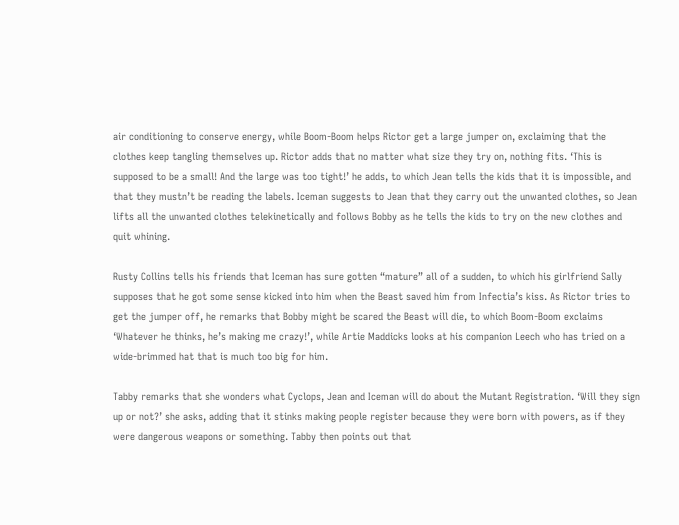air conditioning to conserve energy, while Boom-Boom helps Rictor get a large jumper on, exclaiming that the clothes keep tangling themselves up. Rictor adds that no matter what size they try on, nothing fits. ‘This is supposed to be a small! And the large was too tight!’ he adds, to which Jean tells the kids that it is impossible, and that they mustn’t be reading the labels. Iceman suggests to Jean that they carry out the unwanted clothes, so Jean lifts all the unwanted clothes telekinetically and follows Bobby as he tells the kids to try on the new clothes and quit whining.

Rusty Collins tells his friends that Iceman has sure gotten “mature” all of a sudden, to which his girlfriend Sally supposes that he got some sense kicked into him when the Beast saved him from Infectia’s kiss. As Rictor tries to get the jumper off, he remarks that Bobby might be scared the Beast will die, to which Boom-Boom exclaims ‘Whatever he thinks, he’s making me crazy!’, while Artie Maddicks looks at his companion Leech who has tried on a wide-brimmed hat that is much too big for him.

Tabby remarks that she wonders what Cyclops, Jean and Iceman will do about the Mutant Registration. ‘Will they sign up or not?’ she asks, adding that it stinks making people register because they were born with powers, as if they were dangerous weapons or something. Tabby then points out that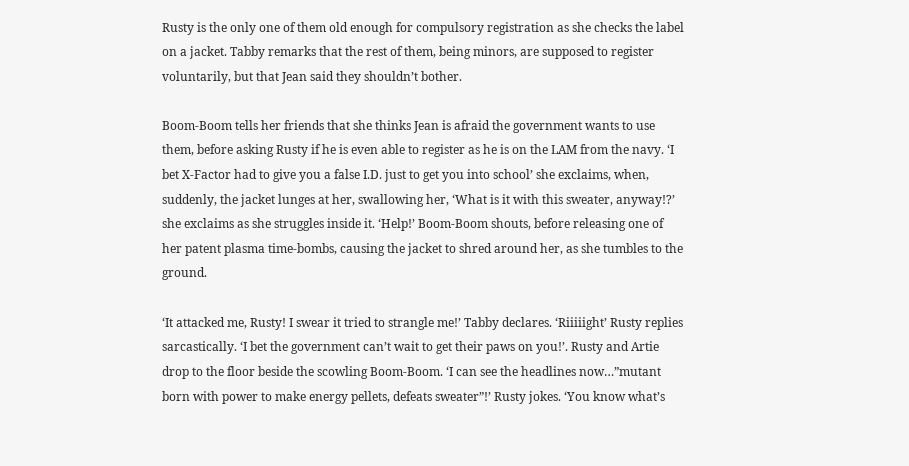Rusty is the only one of them old enough for compulsory registration as she checks the label on a jacket. Tabby remarks that the rest of them, being minors, are supposed to register voluntarily, but that Jean said they shouldn’t bother.

Boom-Boom tells her friends that she thinks Jean is afraid the government wants to use them, before asking Rusty if he is even able to register as he is on the LAM from the navy. ‘I bet X-Factor had to give you a false I.D. just to get you into school’ she exclaims, when, suddenly, the jacket lunges at her, swallowing her, ‘What is it with this sweater, anyway!?’ she exclaims as she struggles inside it. ‘Help!’ Boom-Boom shouts, before releasing one of her patent plasma time-bombs, causing the jacket to shred around her, as she tumbles to the ground.

‘It attacked me, Rusty! I swear it tried to strangle me!’ Tabby declares. ‘Riiiiight’ Rusty replies sarcastically. ‘I bet the government can’t wait to get their paws on you!’. Rusty and Artie drop to the floor beside the scowling Boom-Boom. ‘I can see the headlines now…”mutant born with power to make energy pellets, defeats sweater”!’ Rusty jokes. ‘You know what’s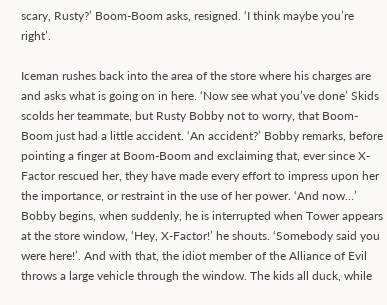scary, Rusty?’ Boom-Boom asks, resigned. ‘I think maybe you’re right’.

Iceman rushes back into the area of the store where his charges are and asks what is going on in here. ‘Now see what you’ve done’ Skids scolds her teammate, but Rusty Bobby not to worry, that Boom-Boom just had a little accident. ‘An accident?’ Bobby remarks, before pointing a finger at Boom-Boom and exclaiming that, ever since X-Factor rescued her, they have made every effort to impress upon her the importance, or restraint in the use of her power. ‘And now…’ Bobby begins, when suddenly, he is interrupted when Tower appears at the store window, ‘Hey, X-Factor!’ he shouts. ‘Somebody said you were here!’. And with that, the idiot member of the Alliance of Evil throws a large vehicle through the window. The kids all duck, while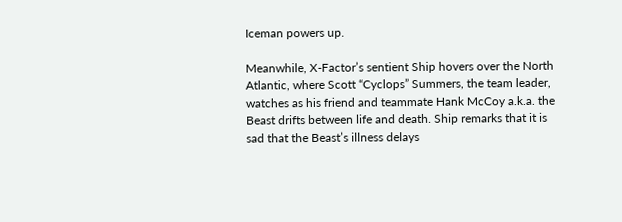Iceman powers up.

Meanwhile, X-Factor’s sentient Ship hovers over the North Atlantic, where Scott “Cyclops” Summers, the team leader, watches as his friend and teammate Hank McCoy a.k.a. the Beast drifts between life and death. Ship remarks that it is sad that the Beast’s illness delays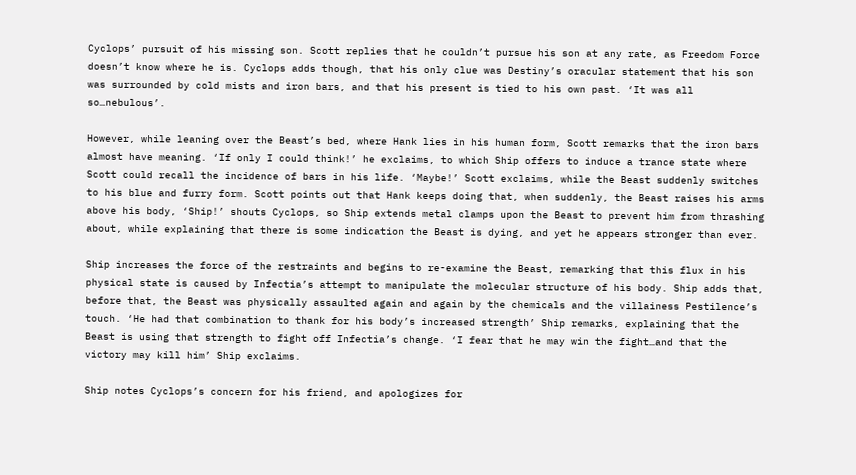Cyclops’ pursuit of his missing son. Scott replies that he couldn’t pursue his son at any rate, as Freedom Force doesn’t know where he is. Cyclops adds though, that his only clue was Destiny’s oracular statement that his son was surrounded by cold mists and iron bars, and that his present is tied to his own past. ‘It was all so…nebulous’.

However, while leaning over the Beast’s bed, where Hank lies in his human form, Scott remarks that the iron bars almost have meaning. ‘If only I could think!’ he exclaims, to which Ship offers to induce a trance state where Scott could recall the incidence of bars in his life. ‘Maybe!’ Scott exclaims, while the Beast suddenly switches to his blue and furry form. Scott points out that Hank keeps doing that, when suddenly, the Beast raises his arms above his body, ‘Ship!’ shouts Cyclops, so Ship extends metal clamps upon the Beast to prevent him from thrashing about, while explaining that there is some indication the Beast is dying, and yet he appears stronger than ever.

Ship increases the force of the restraints and begins to re-examine the Beast, remarking that this flux in his physical state is caused by Infectia’s attempt to manipulate the molecular structure of his body. Ship adds that, before that, the Beast was physically assaulted again and again by the chemicals and the villainess Pestilence’s touch. ‘He had that combination to thank for his body’s increased strength’ Ship remarks, explaining that the Beast is using that strength to fight off Infectia’s change. ‘I fear that he may win the fight…and that the victory may kill him’ Ship exclaims.

Ship notes Cyclops’s concern for his friend, and apologizes for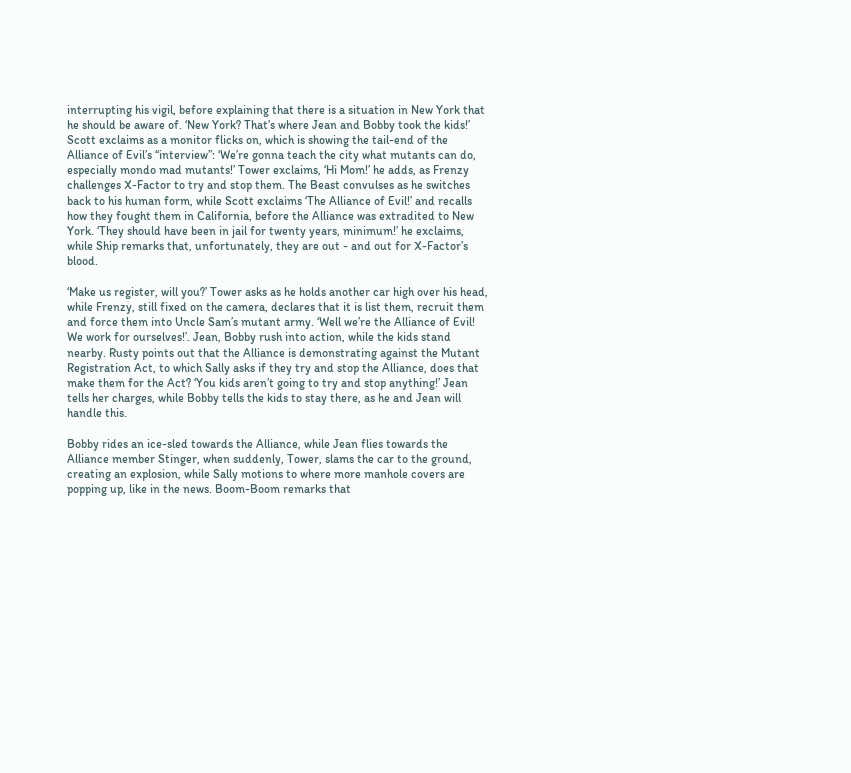interrupting his vigil, before explaining that there is a situation in New York that he should be aware of. ‘New York? That’s where Jean and Bobby took the kids!’ Scott exclaims as a monitor flicks on, which is showing the tail-end of the Alliance of Evil’s “interview”: ‘We’re gonna teach the city what mutants can do, especially mondo mad mutants!’ Tower exclaims, ‘Hi Mom!’ he adds, as Frenzy challenges X-Factor to try and stop them. The Beast convulses as he switches back to his human form, while Scott exclaims ‘The Alliance of Evil!’ and recalls how they fought them in California, before the Alliance was extradited to New York. ‘They should have been in jail for twenty years, minimum!’ he exclaims, while Ship remarks that, unfortunately, they are out - and out for X-Factor’s blood.

‘Make us register, will you?’ Tower asks as he holds another car high over his head, while Frenzy, still fixed on the camera, declares that it is list them, recruit them and force them into Uncle Sam’s mutant army. ‘Well we’re the Alliance of Evil! We work for ourselves!’. Jean, Bobby rush into action, while the kids stand nearby. Rusty points out that the Alliance is demonstrating against the Mutant Registration Act, to which Sally asks if they try and stop the Alliance, does that make them for the Act? ‘You kids aren’t going to try and stop anything!’ Jean tells her charges, while Bobby tells the kids to stay there, as he and Jean will handle this.

Bobby rides an ice-sled towards the Alliance, while Jean flies towards the Alliance member Stinger, when suddenly, Tower, slams the car to the ground, creating an explosion, while Sally motions to where more manhole covers are popping up, like in the news. Boom-Boom remarks that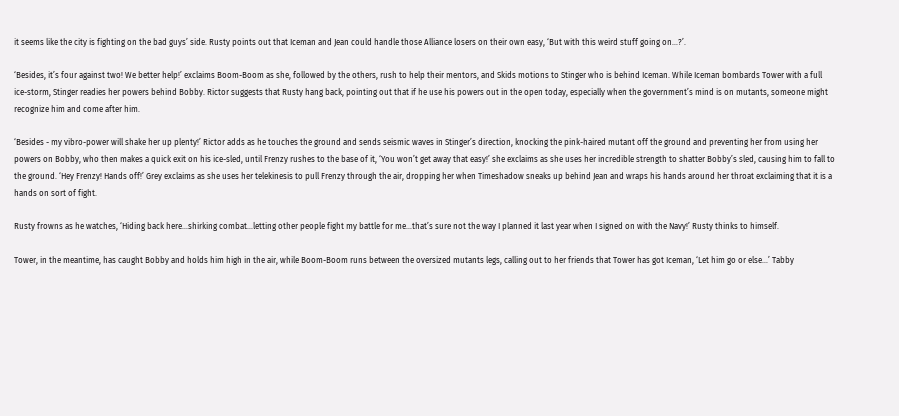it seems like the city is fighting on the bad guys’ side. Rusty points out that Iceman and Jean could handle those Alliance losers on their own easy, ‘But with this weird stuff going on…?’.

‘Besides, it’s four against two! We better help!’ exclaims Boom-Boom as she, followed by the others, rush to help their mentors, and Skids motions to Stinger who is behind Iceman. While Iceman bombards Tower with a full ice-storm, Stinger readies her powers behind Bobby. Rictor suggests that Rusty hang back, pointing out that if he use his powers out in the open today, especially when the government’s mind is on mutants, someone might recognize him and come after him.

‘Besides - my vibro-power will shake her up plenty!’ Rictor adds as he touches the ground and sends seismic waves in Stinger’s direction, knocking the pink-haired mutant off the ground and preventing her from using her powers on Bobby, who then makes a quick exit on his ice-sled, until Frenzy rushes to the base of it, ‘You won’t get away that easy!’ she exclaims as she uses her incredible strength to shatter Bobby’s sled, causing him to fall to the ground. ‘Hey Frenzy! Hands off!’ Grey exclaims as she uses her telekinesis to pull Frenzy through the air, dropping her when Timeshadow sneaks up behind Jean and wraps his hands around her throat exclaiming that it is a hands on sort of fight.

Rusty frowns as he watches, ‘Hiding back here…shirking combat…letting other people fight my battle for me…that’s sure not the way I planned it last year when I signed on with the Navy!’ Rusty thinks to himself.

Tower, in the meantime, has caught Bobby and holds him high in the air, while Boom-Boom runs between the oversized mutants legs, calling out to her friends that Tower has got Iceman, ‘Let him go or else…’ Tabby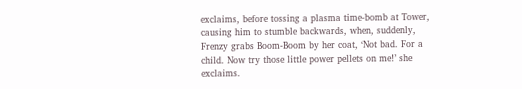exclaims, before tossing a plasma time-bomb at Tower, causing him to stumble backwards, when, suddenly, Frenzy grabs Boom-Boom by her coat, ‘Not bad. For a child. Now try those little power pellets on me!’ she exclaims.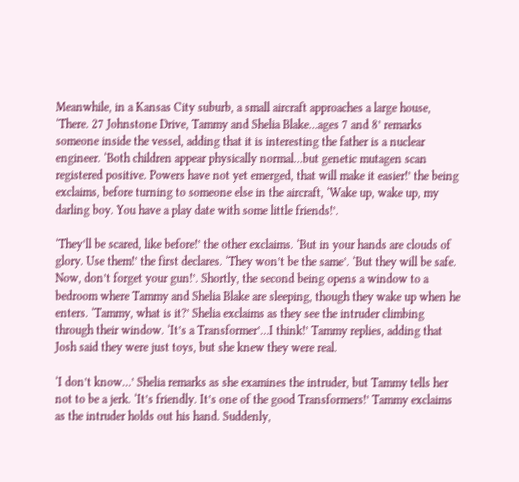Meanwhile, in a Kansas City suburb, a small aircraft approaches a large house, ‘There. 27 Johnstone Drive, Tammy and Shelia Blake…ages 7 and 8’ remarks someone inside the vessel, adding that it is interesting the father is a nuclear engineer. ‘Both children appear physically normal…but genetic mutagen scan registered positive. Powers have not yet emerged, that will make it easier!’ the being exclaims, before turning to someone else in the aircraft, ‘Wake up, wake up, my darling boy. You have a play date with some little friends!’.

‘They’ll be scared, like before!’ the other exclaims. ‘But in your hands are clouds of glory. Use them!’ the first declares. ‘They won’t be the same’. ‘But they will be safe. Now, don’t forget your gun!’. Shortly, the second being opens a window to a bedroom where Tammy and Shelia Blake are sleeping, though they wake up when he enters. ‘Tammy, what is it?’ Shelia exclaims as they see the intruder climbing through their window. ‘It’s a Transformer’…I think!’ Tammy replies, adding that Josh said they were just toys, but she knew they were real.

‘I don’t know…’ Shelia remarks as she examines the intruder, but Tammy tells her not to be a jerk. ‘It’s friendly. It’s one of the good Transformers!’ Tammy exclaims as the intruder holds out his hand. Suddenly,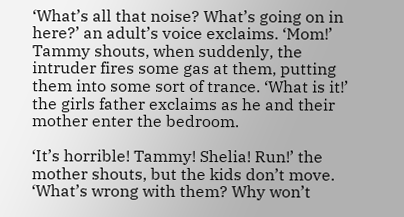‘What’s all that noise? What’s going on in here?’ an adult’s voice exclaims. ‘Mom!’ Tammy shouts, when suddenly, the intruder fires some gas at them, putting them into some sort of trance. ‘What is it!’ the girls father exclaims as he and their mother enter the bedroom.

‘It’s horrible! Tammy! Shelia! Run!’ the mother shouts, but the kids don’t move. ‘What’s wrong with them? Why won’t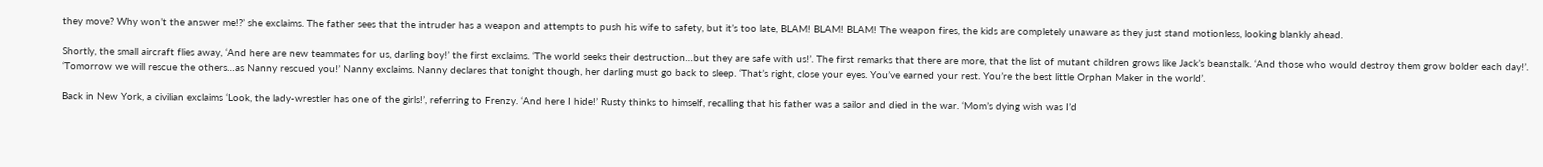they move? Why won’t the answer me!?’ she exclaims. The father sees that the intruder has a weapon and attempts to push his wife to safety, but it’s too late, BLAM! BLAM! BLAM! The weapon fires, the kids are completely unaware as they just stand motionless, looking blankly ahead.

Shortly, the small aircraft flies away, ‘And here are new teammates for us, darling boy!’ the first exclaims. ‘The world seeks their destruction…but they are safe with us!’. The first remarks that there are more, that the list of mutant children grows like Jack’s beanstalk. ‘And those who would destroy them grow bolder each day!’. ‘Tomorrow we will rescue the others…as Nanny rescued you!’ Nanny exclaims. Nanny declares that tonight though, her darling must go back to sleep. ‘That’s right, close your eyes. You’ve earned your rest. You’re the best little Orphan Maker in the world’.

Back in New York, a civilian exclaims ‘Look, the lady-wrestler has one of the girls!’, referring to Frenzy. ‘And here I hide!’ Rusty thinks to himself, recalling that his father was a sailor and died in the war. ‘Mom’s dying wish was I’d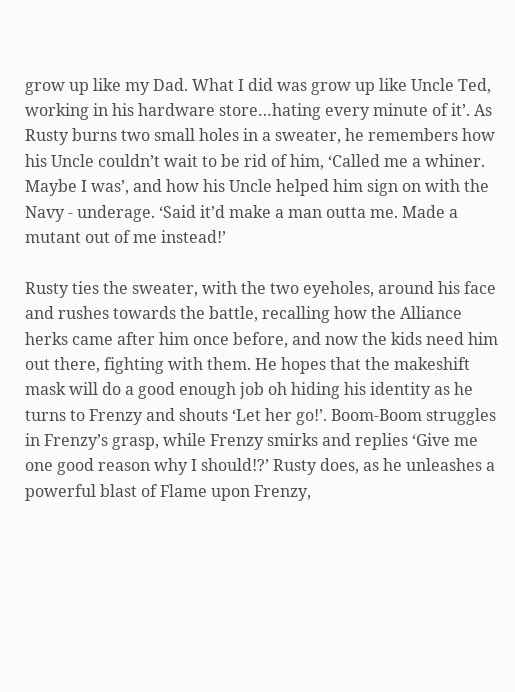grow up like my Dad. What I did was grow up like Uncle Ted, working in his hardware store…hating every minute of it’. As Rusty burns two small holes in a sweater, he remembers how his Uncle couldn’t wait to be rid of him, ‘Called me a whiner. Maybe I was’, and how his Uncle helped him sign on with the Navy - underage. ‘Said it’d make a man outta me. Made a mutant out of me instead!’

Rusty ties the sweater, with the two eyeholes, around his face and rushes towards the battle, recalling how the Alliance herks came after him once before, and now the kids need him out there, fighting with them. He hopes that the makeshift mask will do a good enough job oh hiding his identity as he turns to Frenzy and shouts ‘Let her go!’. Boom-Boom struggles in Frenzy’s grasp, while Frenzy smirks and replies ‘Give me one good reason why I should!?’ Rusty does, as he unleashes a powerful blast of Flame upon Frenzy,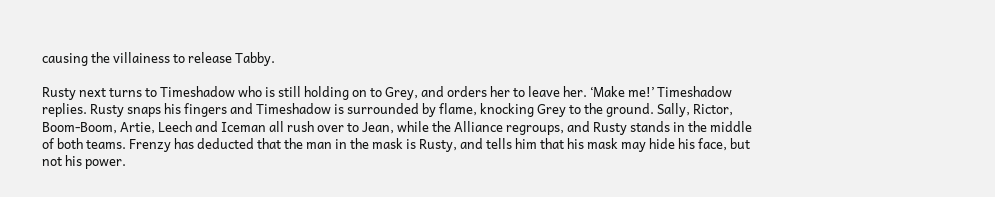causing the villainess to release Tabby.

Rusty next turns to Timeshadow who is still holding on to Grey, and orders her to leave her. ‘Make me!’ Timeshadow replies. Rusty snaps his fingers and Timeshadow is surrounded by flame, knocking Grey to the ground. Sally, Rictor, Boom-Boom, Artie, Leech and Iceman all rush over to Jean, while the Alliance regroups, and Rusty stands in the middle of both teams. Frenzy has deducted that the man in the mask is Rusty, and tells him that his mask may hide his face, but not his power.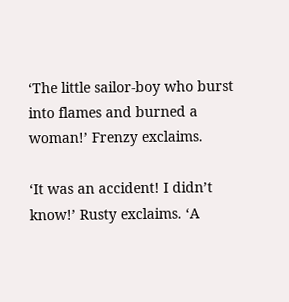‘The little sailor-boy who burst into flames and burned a woman!’ Frenzy exclaims.

‘It was an accident! I didn’t know!’ Rusty exclaims. ‘A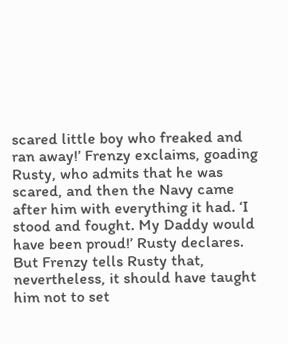scared little boy who freaked and ran away!’ Frenzy exclaims, goading Rusty, who admits that he was scared, and then the Navy came after him with everything it had. ‘I stood and fought. My Daddy would have been proud!’ Rusty declares. But Frenzy tells Rusty that, nevertheless, it should have taught him not to set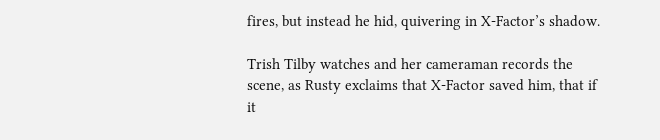fires, but instead he hid, quivering in X-Factor’s shadow.

Trish Tilby watches and her cameraman records the scene, as Rusty exclaims that X-Factor saved him, that if it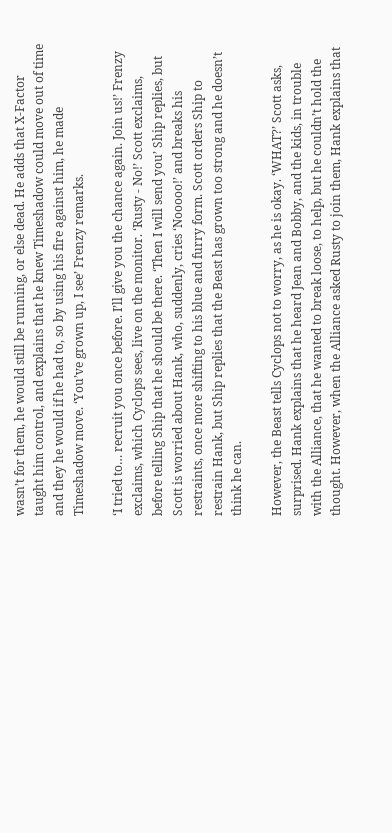wasn’t for them, he would still be running, or else dead. He adds that X-Factor taught him control, and explains that he knew Timeshadow could move out of time and they he would if he had to, so by using his fire against him, he made Timeshadow move. ‘You’ve grown up, I see’ Frenzy remarks.

‘I tried to… recruit you once before. I’ll give you the chance again. Join us!’ Frenzy exclaims, which Cyclops sees, live on the monitor. ‘Rusty - No!’ Scott exclaims, before telling Ship that he should be there. ‘Then I will send you’ Ship replies, but Scott is worried about Hank, who, suddenly, cries ‘Nooooo!’ and breaks his restraints, once more shifting to his blue and furry form. Scott orders Ship to restrain Hank, but Ship replies that the Beast has grown too strong and he doesn’t think he can.

However, the Beast tells Cyclops not to worry, as he is okay. ‘WHAT?’ Scott asks, surprised. Hank explains that he heard Jean and Bobby, and the kids, in trouble with the Alliance, that he wanted to break loose, to help, but he couldn’t hold the thought. However, when the Alliance asked Rusty to join them, Hank explains that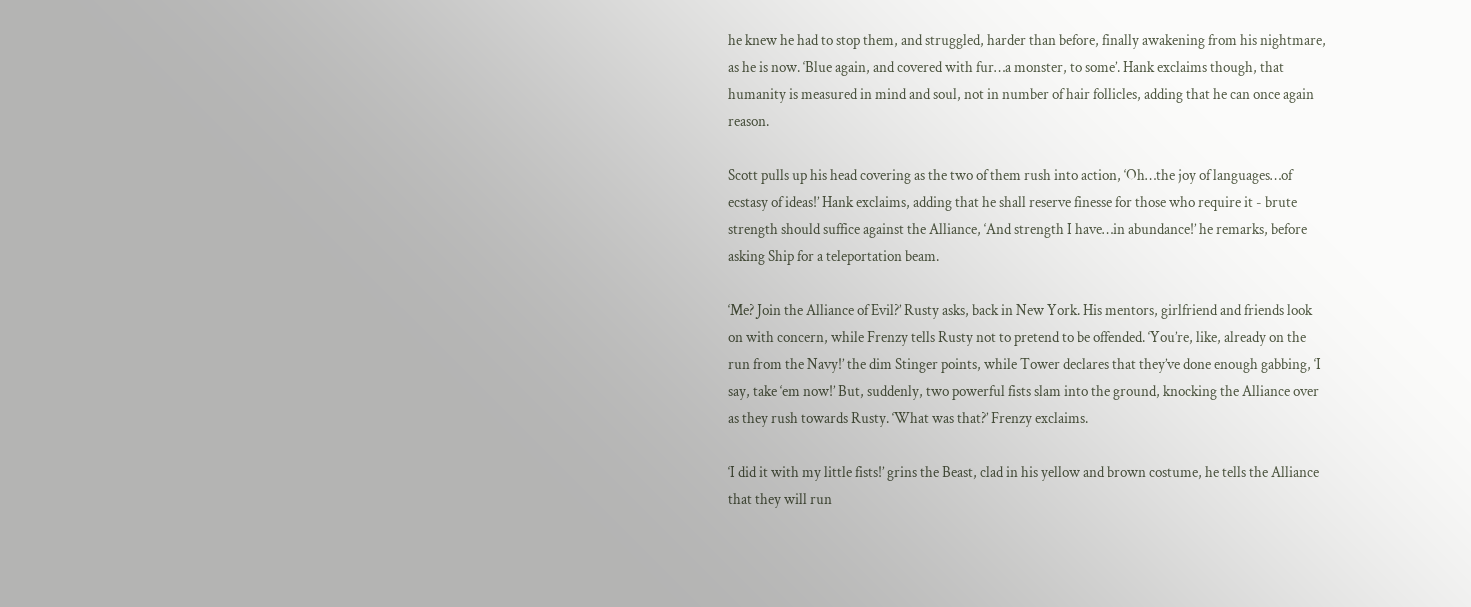he knew he had to stop them, and struggled, harder than before, finally awakening from his nightmare, as he is now. ‘Blue again, and covered with fur…a monster, to some’. Hank exclaims though, that humanity is measured in mind and soul, not in number of hair follicles, adding that he can once again reason.

Scott pulls up his head covering as the two of them rush into action, ‘Oh…the joy of languages…of ecstasy of ideas!’ Hank exclaims, adding that he shall reserve finesse for those who require it - brute strength should suffice against the Alliance, ‘And strength I have…in abundance!’ he remarks, before asking Ship for a teleportation beam.

‘Me? Join the Alliance of Evil?’ Rusty asks, back in New York. His mentors, girlfriend and friends look on with concern, while Frenzy tells Rusty not to pretend to be offended. ‘You’re, like, already on the run from the Navy!’ the dim Stinger points, while Tower declares that they’ve done enough gabbing, ‘I say, take ‘em now!’ But, suddenly, two powerful fists slam into the ground, knocking the Alliance over as they rush towards Rusty. ‘What was that?’ Frenzy exclaims.

‘I did it with my little fists!’ grins the Beast, clad in his yellow and brown costume, he tells the Alliance that they will run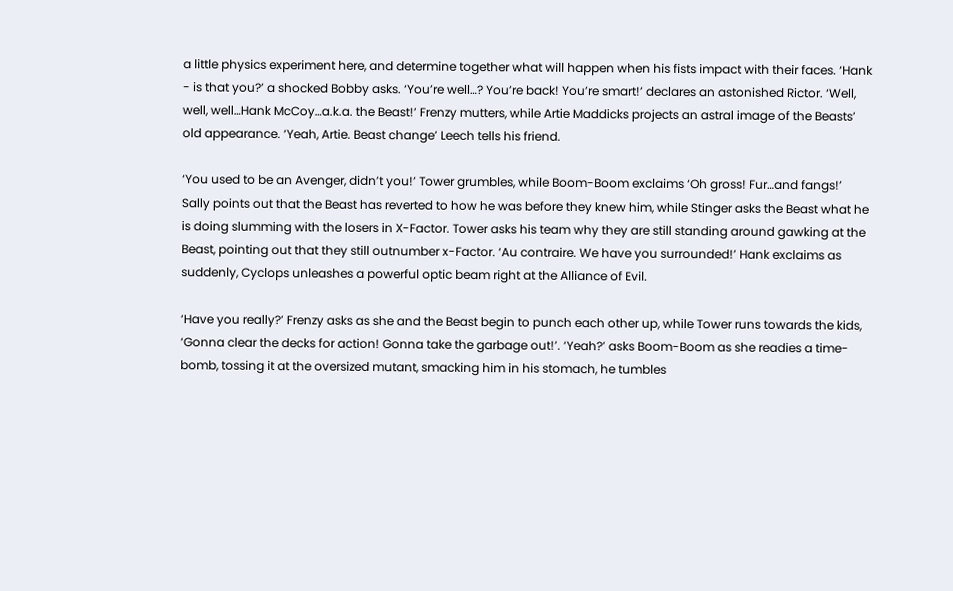a little physics experiment here, and determine together what will happen when his fists impact with their faces. ‘Hank - is that you?’ a shocked Bobby asks. ‘You’re well…? You’re back! You’re smart!’ declares an astonished Rictor. ‘Well, well, well…Hank McCoy…a.k.a. the Beast!’ Frenzy mutters, while Artie Maddicks projects an astral image of the Beasts’ old appearance. ‘Yeah, Artie. Beast change’ Leech tells his friend.

‘You used to be an Avenger, didn’t you!’ Tower grumbles, while Boom-Boom exclaims ‘Oh gross! Fur…and fangs!’ Sally points out that the Beast has reverted to how he was before they knew him, while Stinger asks the Beast what he is doing slumming with the losers in X-Factor. Tower asks his team why they are still standing around gawking at the Beast, pointing out that they still outnumber x-Factor. ‘Au contraire. We have you surrounded!’ Hank exclaims as suddenly, Cyclops unleashes a powerful optic beam right at the Alliance of Evil.

‘Have you really?’ Frenzy asks as she and the Beast begin to punch each other up, while Tower runs towards the kids, ‘Gonna clear the decks for action! Gonna take the garbage out!’. ‘Yeah?’ asks Boom-Boom as she readies a time-bomb, tossing it at the oversized mutant, smacking him in his stomach, he tumbles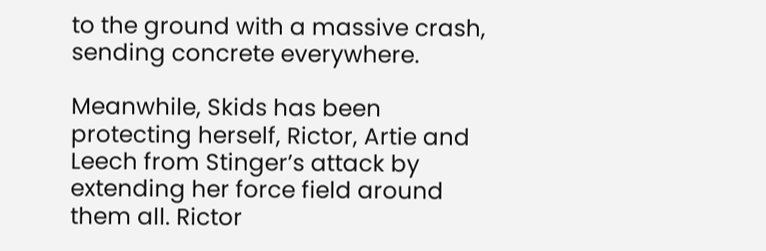to the ground with a massive crash, sending concrete everywhere.

Meanwhile, Skids has been protecting herself, Rictor, Artie and Leech from Stinger’s attack by extending her force field around them all. Rictor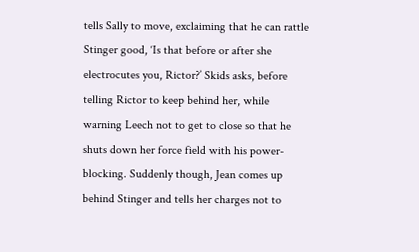tells Sally to move, exclaiming that he can rattle Stinger good, ‘Is that before or after she electrocutes you, Rictor?’ Skids asks, before telling Rictor to keep behind her, while warning Leech not to get to close so that he shuts down her force field with his power-blocking. Suddenly though, Jean comes up behind Stinger and tells her charges not to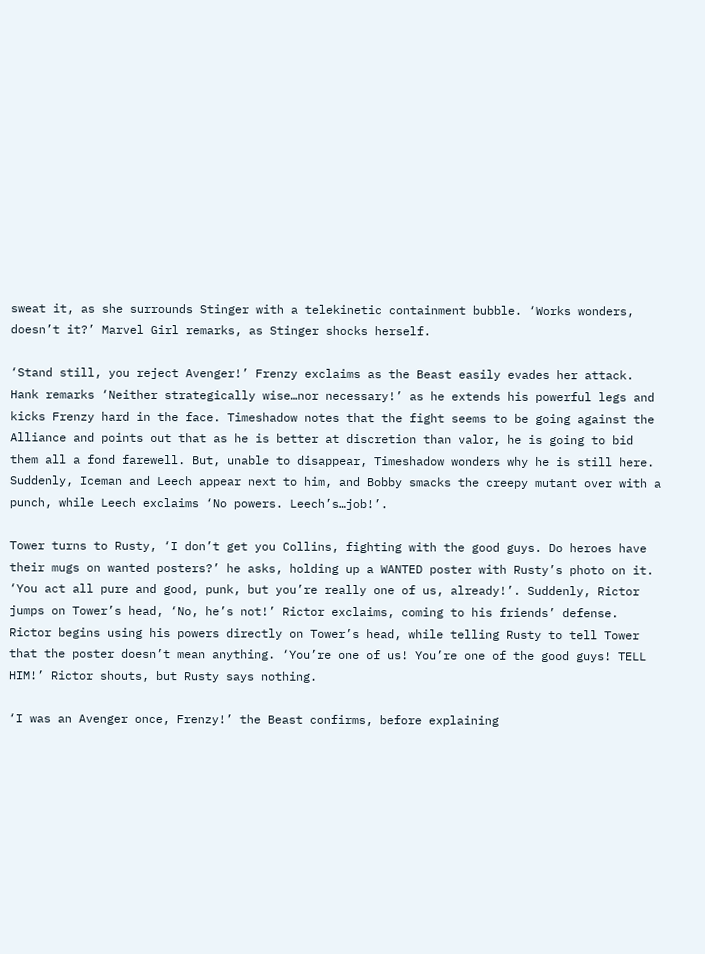sweat it, as she surrounds Stinger with a telekinetic containment bubble. ‘Works wonders, doesn’t it?’ Marvel Girl remarks, as Stinger shocks herself.

‘Stand still, you reject Avenger!’ Frenzy exclaims as the Beast easily evades her attack. Hank remarks ‘Neither strategically wise…nor necessary!’ as he extends his powerful legs and kicks Frenzy hard in the face. Timeshadow notes that the fight seems to be going against the Alliance and points out that as he is better at discretion than valor, he is going to bid them all a fond farewell. But, unable to disappear, Timeshadow wonders why he is still here. Suddenly, Iceman and Leech appear next to him, and Bobby smacks the creepy mutant over with a punch, while Leech exclaims ‘No powers. Leech’s…job!’.

Tower turns to Rusty, ‘I don’t get you Collins, fighting with the good guys. Do heroes have their mugs on wanted posters?’ he asks, holding up a WANTED poster with Rusty’s photo on it. ‘You act all pure and good, punk, but you’re really one of us, already!’. Suddenly, Rictor jumps on Tower’s head, ‘No, he’s not!’ Rictor exclaims, coming to his friends’ defense. Rictor begins using his powers directly on Tower’s head, while telling Rusty to tell Tower that the poster doesn’t mean anything. ‘You’re one of us! You’re one of the good guys! TELL HIM!’ Rictor shouts, but Rusty says nothing.

‘I was an Avenger once, Frenzy!’ the Beast confirms, before explaining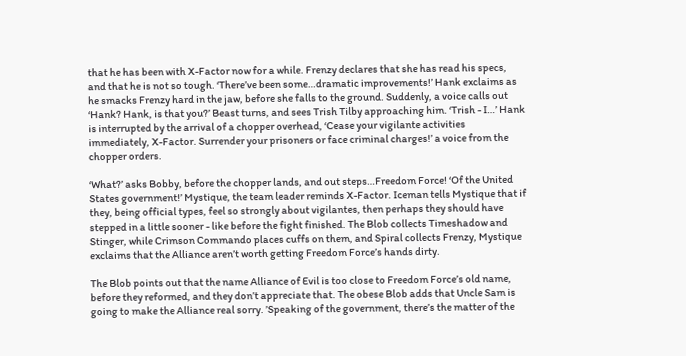that he has been with X-Factor now for a while. Frenzy declares that she has read his specs, and that he is not so tough. ‘There’ve been some…dramatic improvements!’ Hank exclaims as he smacks Frenzy hard in the jaw, before she falls to the ground. Suddenly, a voice calls out ‘Hank? Hank, is that you?’ Beast turns, and sees Trish Tilby approaching him. ‘Trish - I…’ Hank is interrupted by the arrival of a chopper overhead, ‘Cease your vigilante activities immediately, X-Factor. Surrender your prisoners or face criminal charges!’ a voice from the chopper orders.

‘What?’ asks Bobby, before the chopper lands, and out steps…Freedom Force! ‘Of the United States government!’ Mystique, the team leader reminds X-Factor. Iceman tells Mystique that if they, being official types, feel so strongly about vigilantes, then perhaps they should have stepped in a little sooner - like before the fight finished. The Blob collects Timeshadow and Stinger, while Crimson Commando places cuffs on them, and Spiral collects Frenzy, Mystique exclaims that the Alliance aren’t worth getting Freedom Force’s hands dirty.

The Blob points out that the name Alliance of Evil is too close to Freedom Force’s old name, before they reformed, and they don’t appreciate that. The obese Blob adds that Uncle Sam is going to make the Alliance real sorry. ’Speaking of the government, there’s the matter of the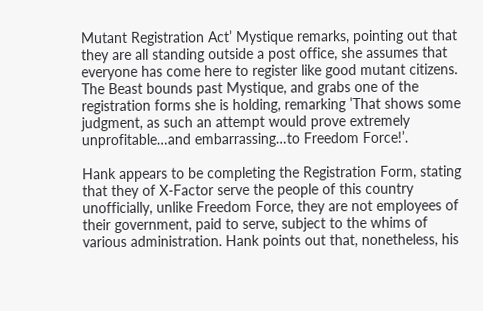Mutant Registration Act’ Mystique remarks, pointing out that they are all standing outside a post office, she assumes that everyone has come here to register like good mutant citizens. The Beast bounds past Mystique, and grabs one of the registration forms she is holding, remarking ’That shows some judgment, as such an attempt would prove extremely unprofitable…and embarrassing…to Freedom Force!’.

Hank appears to be completing the Registration Form, stating that they of X-Factor serve the people of this country unofficially, unlike Freedom Force, they are not employees of their government, paid to serve, subject to the whims of various administration. Hank points out that, nonetheless, his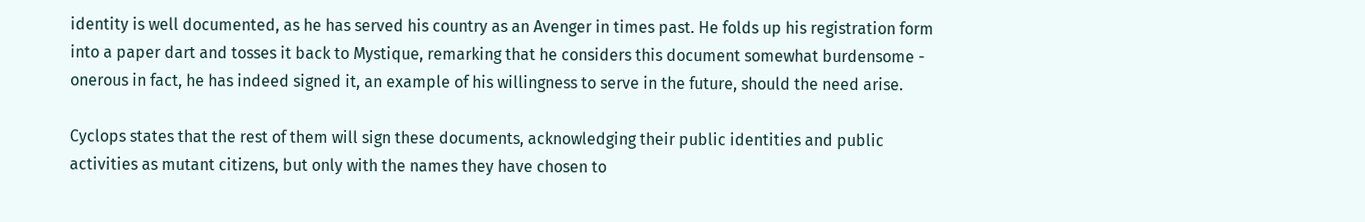identity is well documented, as he has served his country as an Avenger in times past. He folds up his registration form into a paper dart and tosses it back to Mystique, remarking that he considers this document somewhat burdensome - onerous in fact, he has indeed signed it, an example of his willingness to serve in the future, should the need arise.

Cyclops states that the rest of them will sign these documents, acknowledging their public identities and public activities as mutant citizens, but only with the names they have chosen to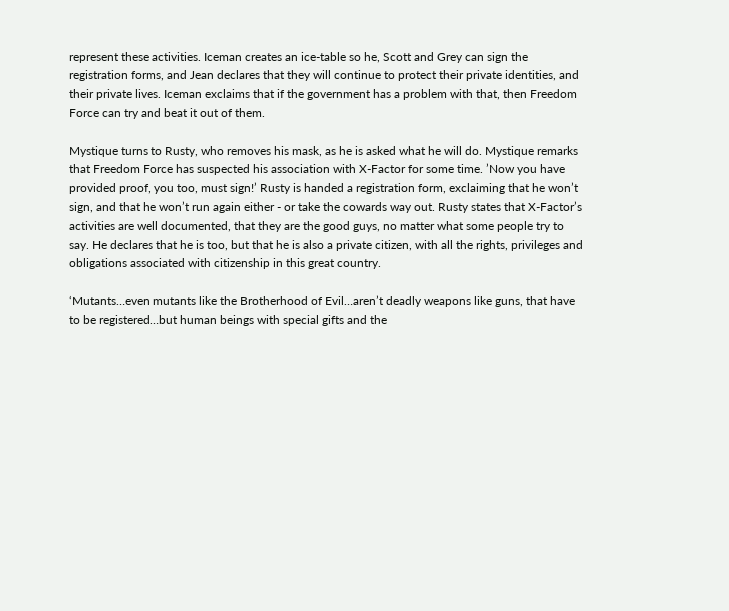represent these activities. Iceman creates an ice-table so he, Scott and Grey can sign the registration forms, and Jean declares that they will continue to protect their private identities, and their private lives. Iceman exclaims that if the government has a problem with that, then Freedom Force can try and beat it out of them.

Mystique turns to Rusty, who removes his mask, as he is asked what he will do. Mystique remarks that Freedom Force has suspected his association with X-Factor for some time. ’Now you have provided proof, you too, must sign!’ Rusty is handed a registration form, exclaiming that he won’t sign, and that he won’t run again either - or take the cowards way out. Rusty states that X-Factor’s activities are well documented, that they are the good guys, no matter what some people try to say. He declares that he is too, but that he is also a private citizen, with all the rights, privileges and obligations associated with citizenship in this great country.

‘Mutants…even mutants like the Brotherhood of Evil…aren’t deadly weapons like guns, that have to be registered…but human beings with special gifts and the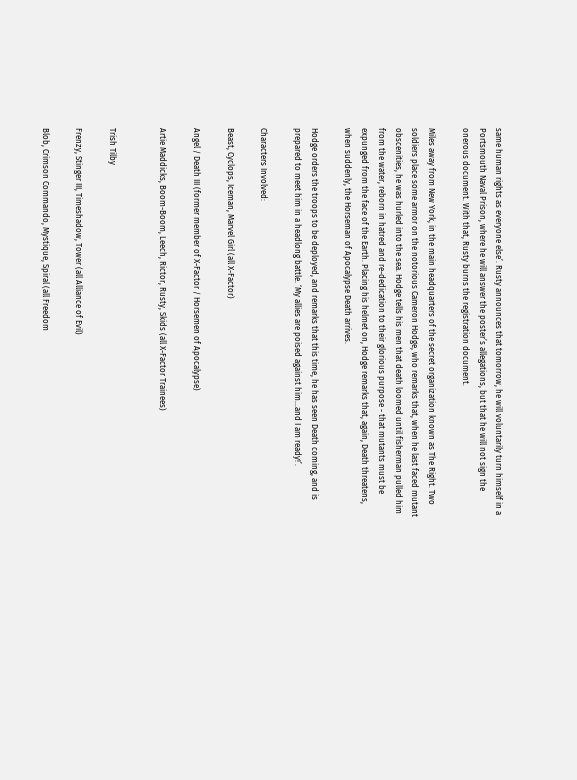same human rights as everyone else’. Rusty announces that tomorrow, he will voluntarily turn himself in a Portsmouth Naval Prison, where he will answer the poster’s allegations, but that he will not sign the onerous document. With that, Rusty burns the registration document.

Miles away from New York, in the main headquarters of the secret organization known as The Right. Two soldiers place some armor on the notorious Cameron Hodge, who remarks that, when he last faced mutant obscenities, he was hurled into the sea. Hodge tells his men that death loomed until fisherman pulled him from the water, reborn in hatred and re-dedication to their glorious purpose - that mutants must be expunged from the face of the Earth. Placing his helmet on, Hodge remarks that, again, Death threatens, when suddenly, the Horseman of Apocalypse Death arrives.

Hodge orders the troops to be deployed, and remarks that this time, he has seen Death coming, and is prepared to meet him in a headlong battle. ‘My allies are poised against him…and I am ready!’.

Characters Involved:

Beast, Cyclops, Iceman, Marvel Girl (all X-Factor)

Angel / Death III (former member of X-Factor / Horsemen of Apocalypse)

Artie Maddicks, Boom-Boom, Leech, Rictor, Rusty, Skids (all X-Factor Trainees)


Trish Tilby

Frenzy, Stinger III, Timeshadow, Tower (all Alliance of Evil)

Blob, Crimson Commando, Mystique, Spiral (all Freedom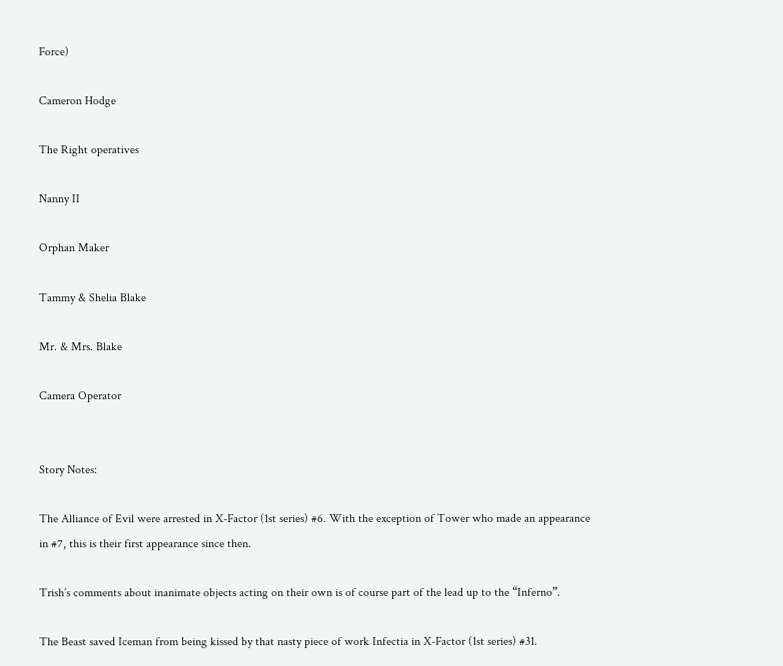Force)

Cameron Hodge

The Right operatives

Nanny II

Orphan Maker

Tammy & Shelia Blake

Mr. & Mrs. Blake

Camera Operator


Story Notes:

The Alliance of Evil were arrested in X-Factor (1st series) #6. With the exception of Tower who made an appearance in #7, this is their first appearance since then.

Trish’s comments about inanimate objects acting on their own is of course part of the lead up to the “Inferno”.

The Beast saved Iceman from being kissed by that nasty piece of work Infectia in X-Factor (1st series) #31.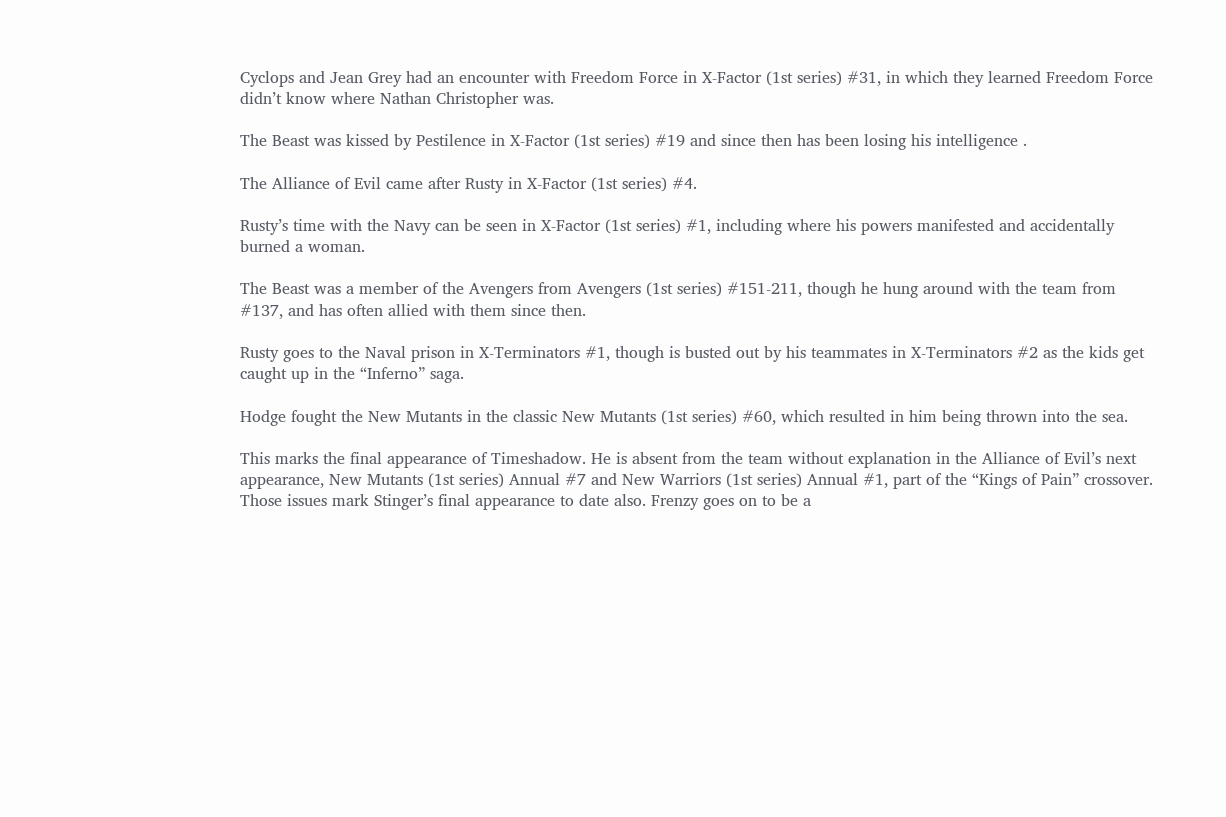Cyclops and Jean Grey had an encounter with Freedom Force in X-Factor (1st series) #31, in which they learned Freedom Force didn’t know where Nathan Christopher was.

The Beast was kissed by Pestilence in X-Factor (1st series) #19 and since then has been losing his intelligence .

The Alliance of Evil came after Rusty in X-Factor (1st series) #4.

Rusty’s time with the Navy can be seen in X-Factor (1st series) #1, including where his powers manifested and accidentally burned a woman.

The Beast was a member of the Avengers from Avengers (1st series) #151-211, though he hung around with the team from #137, and has often allied with them since then.

Rusty goes to the Naval prison in X-Terminators #1, though is busted out by his teammates in X-Terminators #2 as the kids get caught up in the “Inferno” saga.

Hodge fought the New Mutants in the classic New Mutants (1st series) #60, which resulted in him being thrown into the sea.

This marks the final appearance of Timeshadow. He is absent from the team without explanation in the Alliance of Evil’s next appearance, New Mutants (1st series) Annual #7 and New Warriors (1st series) Annual #1, part of the “Kings of Pain” crossover. Those issues mark Stinger’s final appearance to date also. Frenzy goes on to be a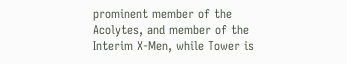prominent member of the Acolytes, and member of the Interim X-Men, while Tower is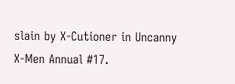slain by X-Cutioner in Uncanny X-Men Annual #17.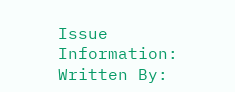Issue Information:
Written By: